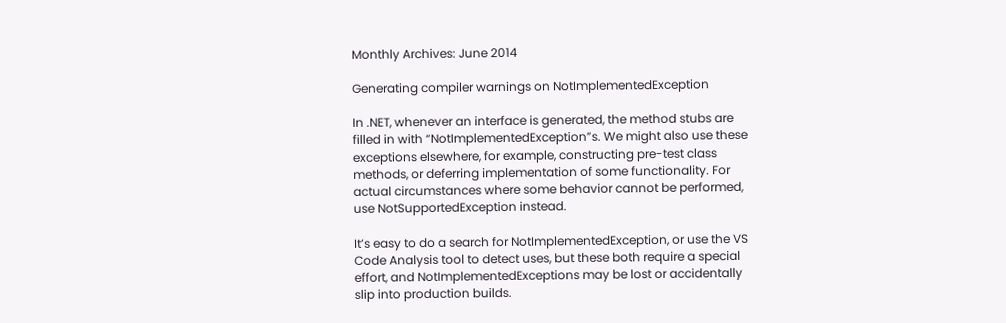Monthly Archives: June 2014

Generating compiler warnings on NotImplementedException

In .NET, whenever an interface is generated, the method stubs are filled in with “NotImplementedException”s. We might also use these exceptions elsewhere, for example, constructing pre-test class methods, or deferring implementation of some functionality. For actual circumstances where some behavior cannot be performed, use NotSupportedException instead.

It’s easy to do a search for NotImplementedException, or use the VS Code Analysis tool to detect uses, but these both require a special effort, and NotImplementedExceptions may be lost or accidentally slip into production builds.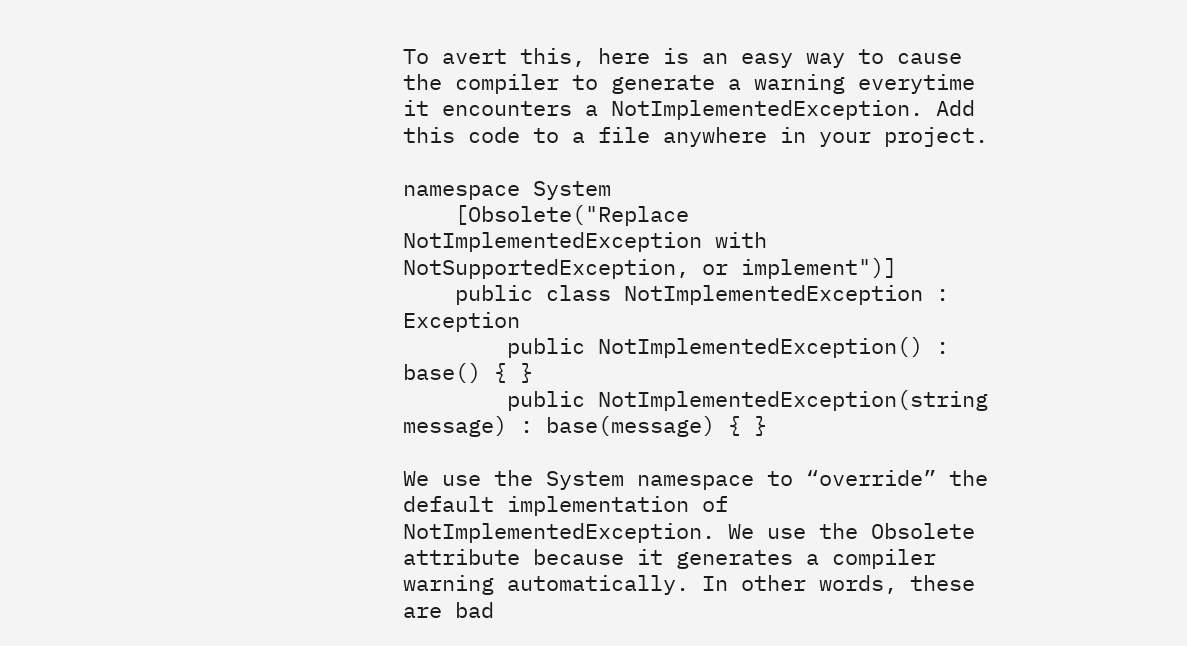To avert this, here is an easy way to cause the compiler to generate a warning everytime it encounters a NotImplementedException. Add this code to a file anywhere in your project.

namespace System
    [Obsolete("Replace NotImplementedException with NotSupportedException, or implement")]
    public class NotImplementedException : Exception
        public NotImplementedException() : base() { }
        public NotImplementedException(string message) : base(message) { }

We use the System namespace to “override” the default implementation of NotImplementedException. We use the Obsolete attribute because it generates a compiler warning automatically. In other words, these are bad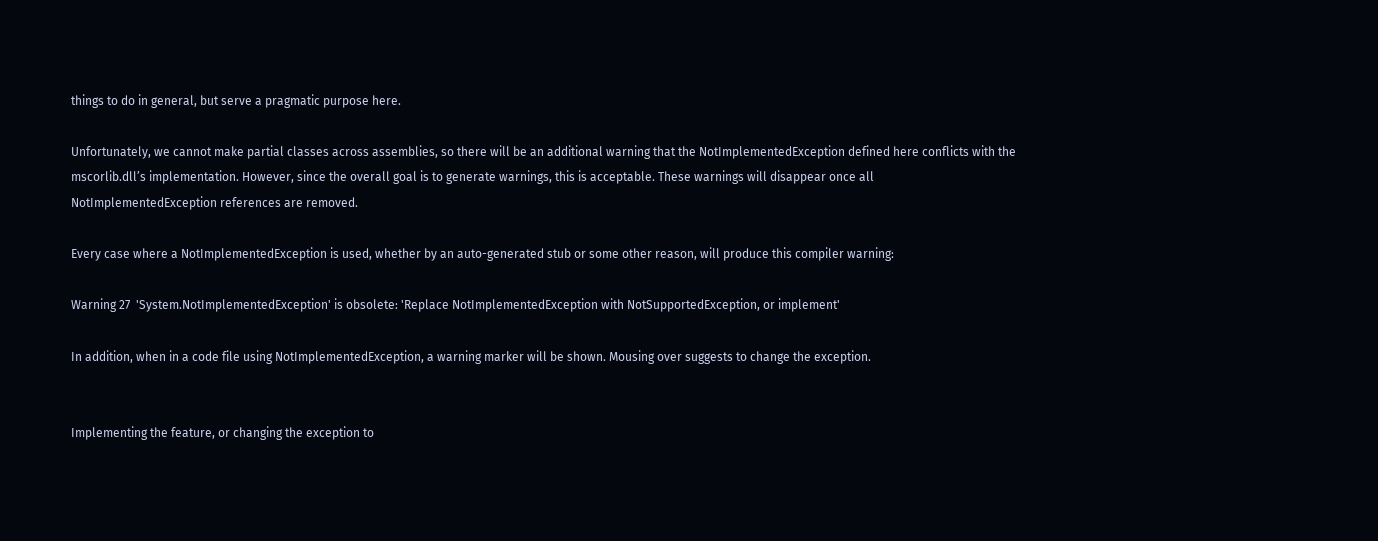things to do in general, but serve a pragmatic purpose here.

Unfortunately, we cannot make partial classes across assemblies, so there will be an additional warning that the NotImplementedException defined here conflicts with the mscorlib.dll’s implementation. However, since the overall goal is to generate warnings, this is acceptable. These warnings will disappear once all NotImplementedException references are removed.

Every case where a NotImplementedException is used, whether by an auto-generated stub or some other reason, will produce this compiler warning:

Warning 27  'System.NotImplementedException' is obsolete: 'Replace NotImplementedException with NotSupportedException, or implement'

In addition, when in a code file using NotImplementedException, a warning marker will be shown. Mousing over suggests to change the exception.


Implementing the feature, or changing the exception to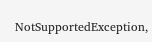NotSupportedException,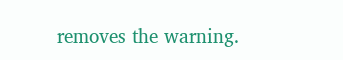removes the warning.